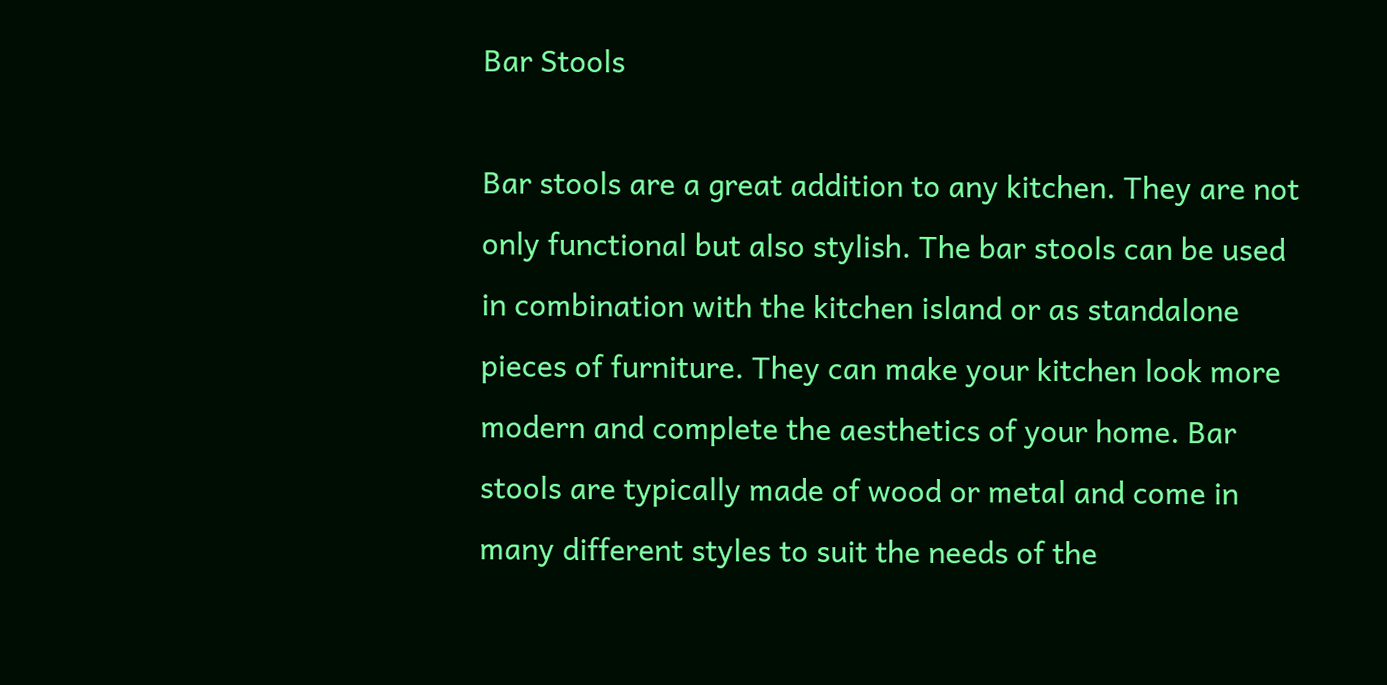Bar Stools

Bar stools are a great addition to any kitchen. They are not only functional but also stylish. The bar stools can be used in combination with the kitchen island or as standalone pieces of furniture. They can make your kitchen look more modern and complete the aesthetics of your home. Bar stools are typically made of wood or metal and come in many different styles to suit the needs of the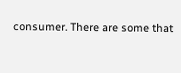consumer. There are some that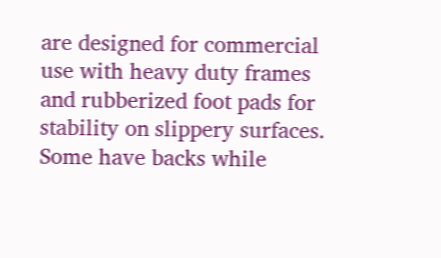are designed for commercial use with heavy duty frames and rubberized foot pads for stability on slippery surfaces. Some have backs while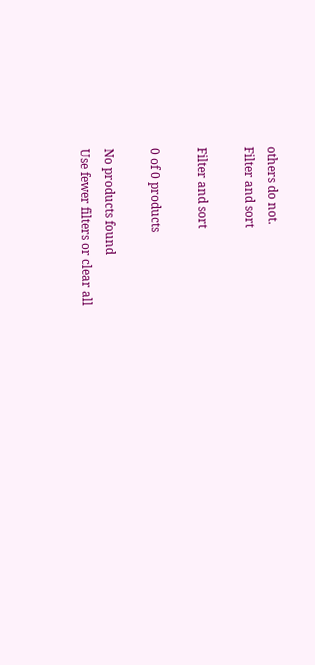others do not.
Filter and sort

Filter and sort

0 of 0 products

No products found
Use fewer filters or clear all